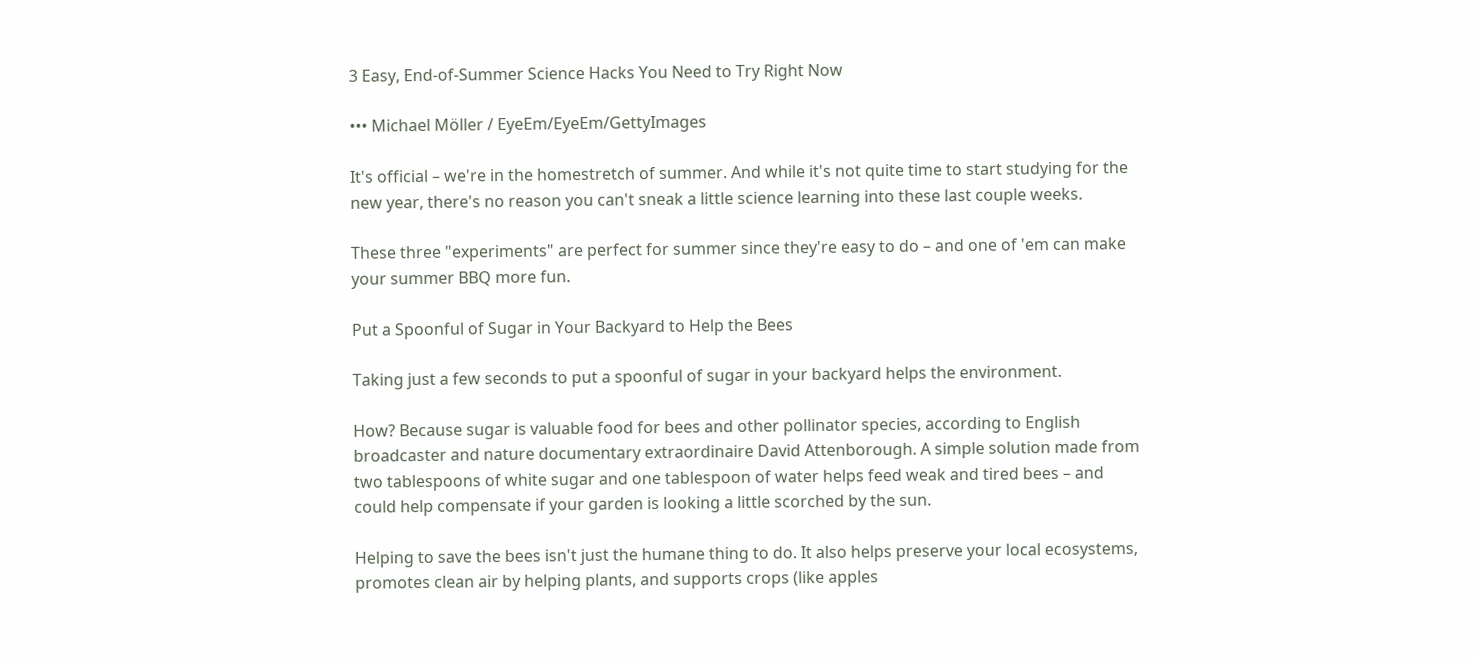3 Easy, End-of-Summer Science Hacks You Need to Try Right Now

••• Michael Möller / EyeEm/EyeEm/GettyImages

It's official – we're in the homestretch of summer. And while it's not quite time to start studying for the new year, there's no reason you can't sneak a little science learning into these last couple weeks.

These three "experiments" are perfect for summer since they're easy to do – and one of 'em can make your summer BBQ more fun.

Put a Spoonful of Sugar in Your Backyard to Help the Bees

Taking just a few seconds to put a spoonful of sugar in your backyard helps the environment.

How? Because sugar is valuable food for bees and other pollinator species, according to English broadcaster and nature documentary extraordinaire David Attenborough. A simple solution made from two tablespoons of white sugar and one tablespoon of water helps feed weak and tired bees – and could help compensate if your garden is looking a little scorched by the sun.

Helping to save the bees isn't just the humane thing to do. It also helps preserve your local ecosystems, promotes clean air by helping plants, and supports crops (like apples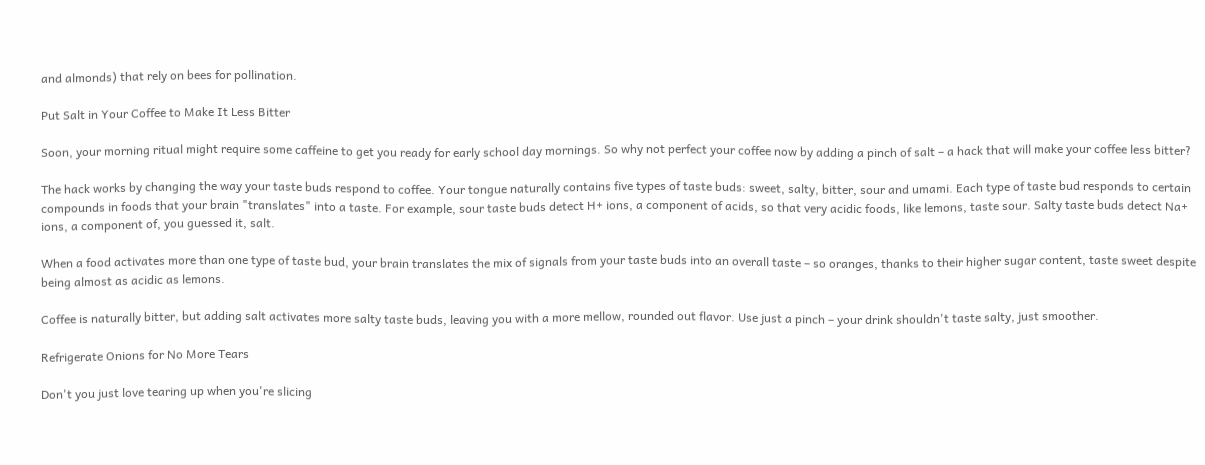and almonds) that rely on bees for pollination.

Put Salt in Your Coffee to Make It Less Bitter

Soon, your morning ritual might require some caffeine to get you ready for early school day mornings. So why not perfect your coffee now by adding a pinch of salt – a hack that will make your coffee less bitter?

The hack works by changing the way your taste buds respond to coffee. Your tongue naturally contains five types of taste buds: sweet, salty, bitter, sour and umami. Each type of taste bud responds to certain compounds in foods that your brain "translates" into a taste. For example, sour taste buds detect H+ ions, a component of acids, so that very acidic foods, like lemons, taste sour. Salty taste buds detect Na+ ions, a component of, you guessed it, salt.

When a food activates more than one type of taste bud, your brain translates the mix of signals from your taste buds into an overall taste – so oranges, thanks to their higher sugar content, taste sweet despite being almost as acidic as lemons.

Coffee is naturally bitter, but adding salt activates more salty taste buds, leaving you with a more mellow, rounded out flavor. Use just a pinch – your drink shouldn't taste salty, just smoother.

Refrigerate Onions for No More Tears

Don't you just love tearing up when you're slicing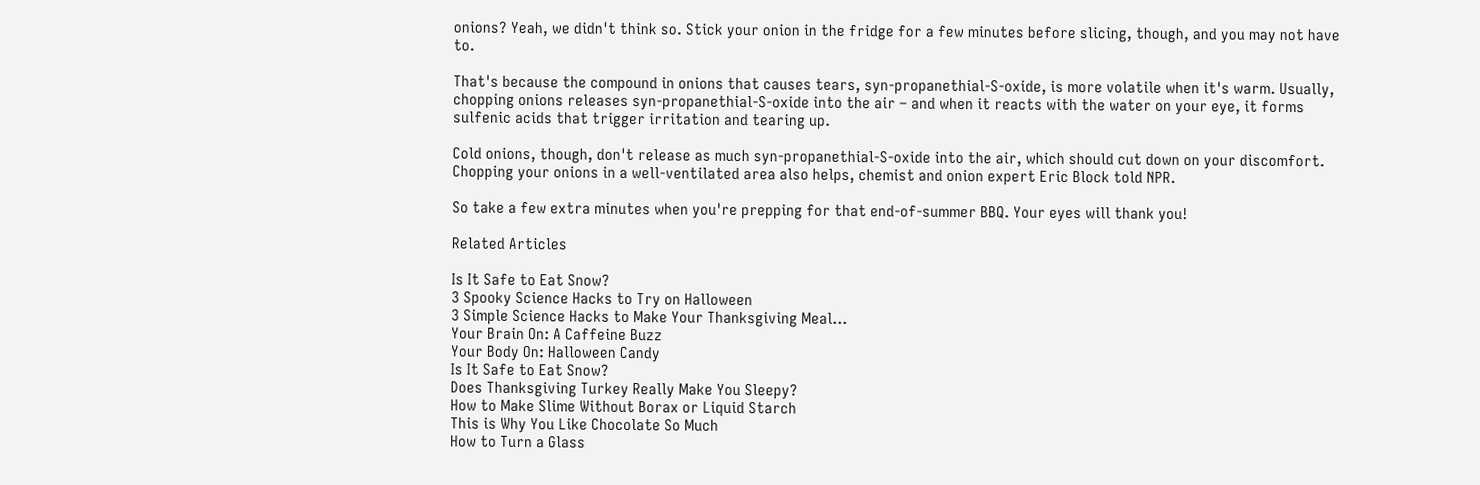onions? Yeah, we didn't think so. Stick your onion in the fridge for a few minutes before slicing, though, and you may not have to.

That's because the compound in onions that causes tears, syn-propanethial-S-oxide, is more volatile when it's warm. Usually, chopping onions releases syn-propanethial-S-oxide into the air – and when it reacts with the water on your eye, it forms sulfenic acids that trigger irritation and tearing up.

Cold onions, though, don't release as much syn-propanethial-S-oxide into the air, which should cut down on your discomfort. Chopping your onions in a well-ventilated area also helps, chemist and onion expert Eric Block told NPR.

So take a few extra minutes when you're prepping for that end-of-summer BBQ. Your eyes will thank you!

Related Articles

Is It Safe to Eat Snow?
3 Spooky Science Hacks to Try on Halloween
3 Simple Science Hacks to Make Your Thanksgiving Meal...
Your Brain On: A Caffeine Buzz
Your Body On: Halloween Candy
Is It Safe to Eat Snow?
Does Thanksgiving Turkey Really Make You Sleepy?
How to Make Slime Without Borax or Liquid Starch
This is Why You Like Chocolate So Much
How to Turn a Glass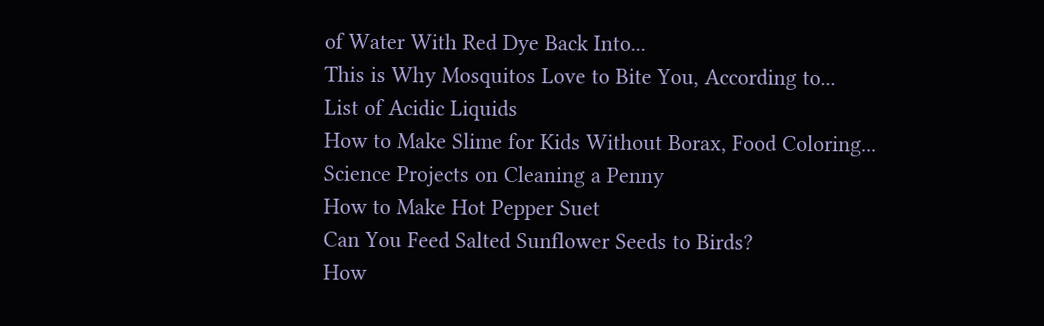of Water With Red Dye Back Into...
This is Why Mosquitos Love to Bite You, According to...
List of Acidic Liquids
How to Make Slime for Kids Without Borax, Food Coloring...
Science Projects on Cleaning a Penny
How to Make Hot Pepper Suet
Can You Feed Salted Sunflower Seeds to Birds?
How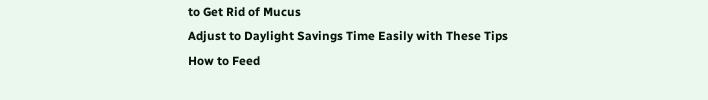to Get Rid of Mucus
Adjust to Daylight Savings Time Easily with These Tips
How to Feed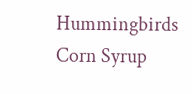Hummingbirds Corn Syrup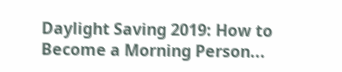Daylight Saving 2019: How to Become a Morning Person...